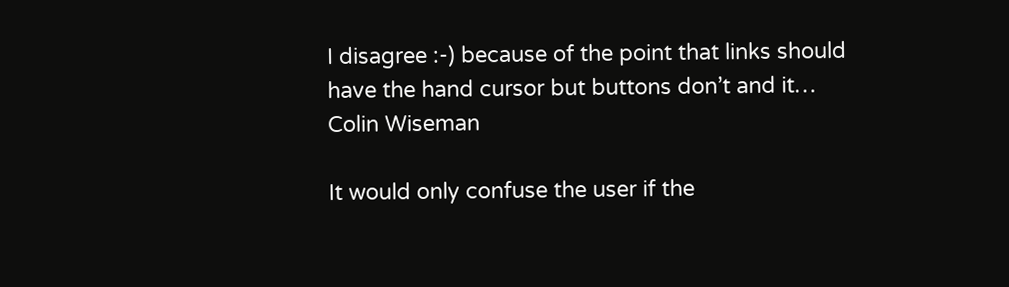I disagree :-) because of the point that links should have the hand cursor but buttons don’t and it…
Colin Wiseman

It would only confuse the user if the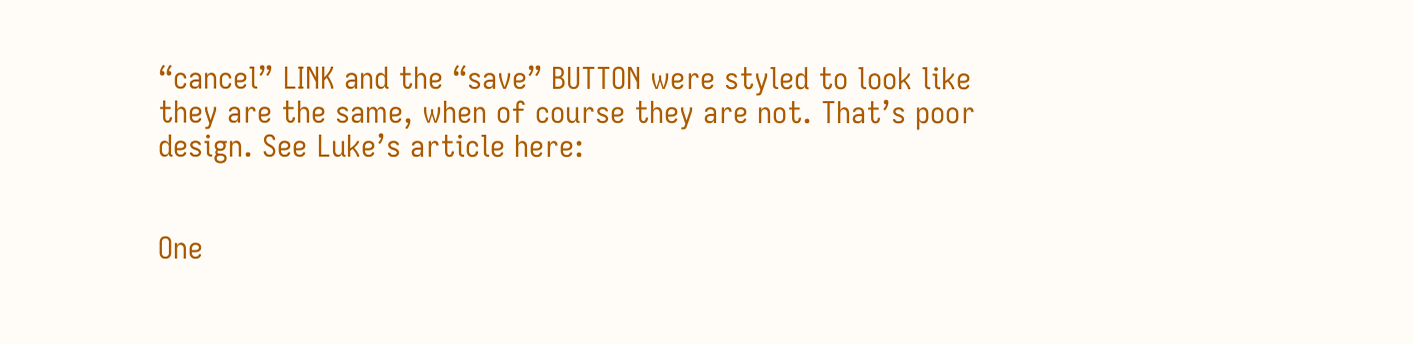“cancel” LINK and the “save” BUTTON were styled to look like they are the same, when of course they are not. That’s poor design. See Luke’s article here:


One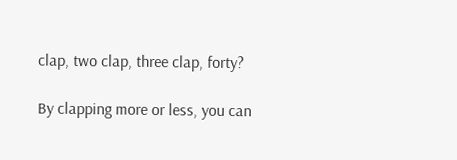clap, two clap, three clap, forty?

By clapping more or less, you can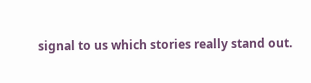signal to us which stories really stand out.